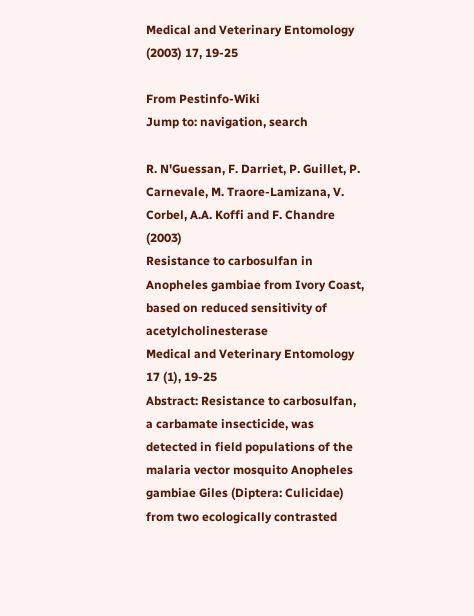Medical and Veterinary Entomology (2003) 17, 19-25

From Pestinfo-Wiki
Jump to: navigation, search

R. N'Guessan, F. Darriet, P. Guillet, P. Carnevale, M. Traore-Lamizana, V. Corbel, A.A. Koffi and F. Chandre (2003)
Resistance to carbosulfan in Anopheles gambiae from Ivory Coast, based on reduced sensitivity of acetylcholinesterase
Medical and Veterinary Entomology 17 (1), 19-25
Abstract: Resistance to carbosulfan, a carbamate insecticide, was detected in field populations of the malaria vector mosquito Anopheles gambiae Giles (Diptera: Culicidae) from two ecologically contrasted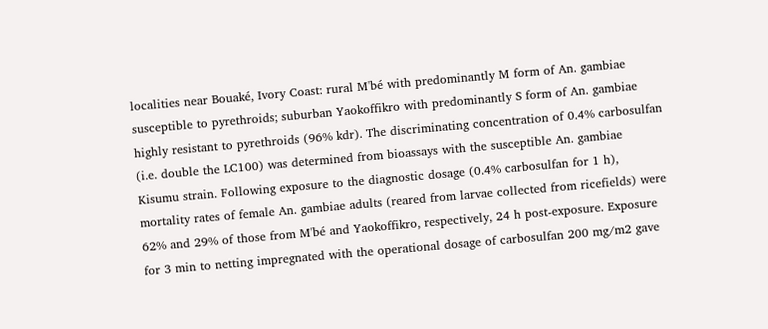localities near Bouaké, Ivory Coast: rural M'bé with predominantly M form of An. gambiae susceptible to pyrethroids; suburban Yaokoffikro with predominantly S form of An. gambiae highly resistant to pyrethroids (96% kdr). The discriminating concentration of 0.4% carbosulfan (i.e. double the LC100) was determined from bioassays with the susceptible An. gambiae Kisumu strain. Following exposure to the diagnostic dosage (0.4% carbosulfan for 1 h), mortality rates of female An. gambiae adults (reared from larvae collected from ricefields) were 62% and 29% of those from M'bé and Yaokoffikro, respectively, 24 h post-exposure. Exposure for 3 min to netting impregnated with the operational dosage of carbosulfan 200 mg/m2 gave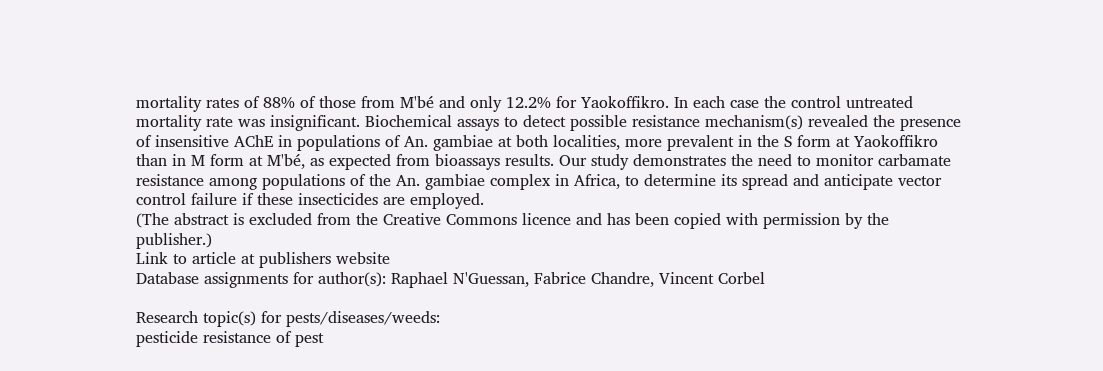mortality rates of 88% of those from M'bé and only 12.2% for Yaokoffikro. In each case the control untreated mortality rate was insignificant. Biochemical assays to detect possible resistance mechanism(s) revealed the presence of insensitive AChE in populations of An. gambiae at both localities, more prevalent in the S form at Yaokoffikro than in M form at M'bé, as expected from bioassays results. Our study demonstrates the need to monitor carbamate resistance among populations of the An. gambiae complex in Africa, to determine its spread and anticipate vector control failure if these insecticides are employed.
(The abstract is excluded from the Creative Commons licence and has been copied with permission by the publisher.)
Link to article at publishers website
Database assignments for author(s): Raphael N'Guessan, Fabrice Chandre, Vincent Corbel

Research topic(s) for pests/diseases/weeds:
pesticide resistance of pest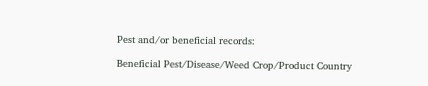Pest and/or beneficial records:

Beneficial Pest/Disease/Weed Crop/Product Country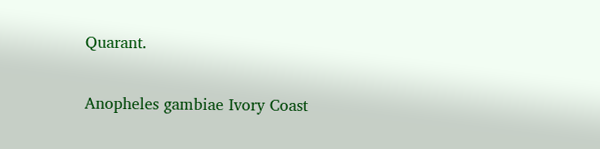Quarant.

Anopheles gambiae Ivory Coast